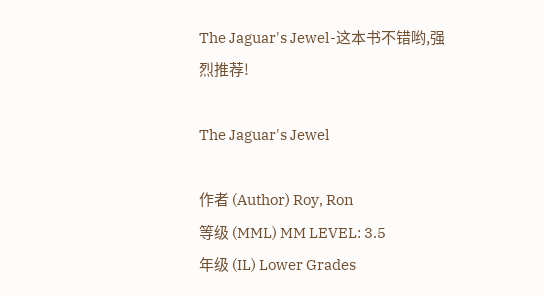The Jaguar's Jewel-这本书不错哟,强烈推荐!

The Jaguar's Jewel

作者 (Author) Roy, Ron
等级 (MML) MM LEVEL: 3.5
年级 (IL) Lower Grades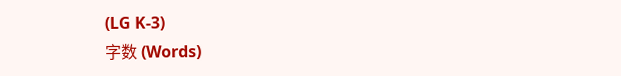(LG K-3)
字数 (Words)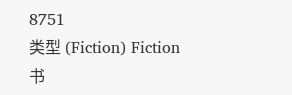8751
类型 (Fiction) Fiction
书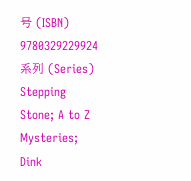号 (ISBN) 9780329229924
系列 (Series) Stepping Stone; A to Z Mysteries;
Dink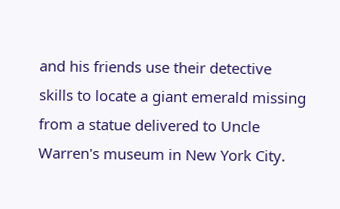and his friends use their detective skills to locate a giant emerald missing from a statue delivered to Uncle Warren's museum in New York City.